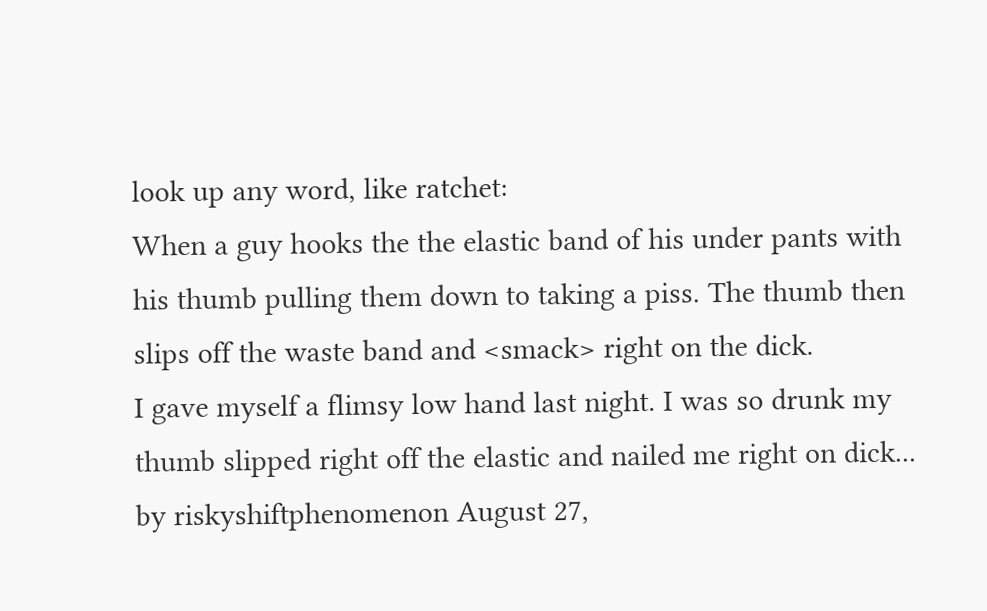look up any word, like ratchet:
When a guy hooks the the elastic band of his under pants with his thumb pulling them down to taking a piss. The thumb then slips off the waste band and <smack> right on the dick.
I gave myself a flimsy low hand last night. I was so drunk my thumb slipped right off the elastic and nailed me right on dick...
by riskyshiftphenomenon August 27,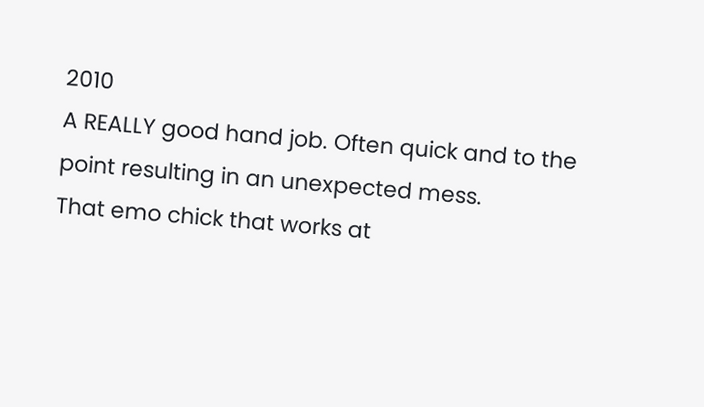2010
A REALLY good hand job. Often quick and to the point resulting in an unexpected mess.
That emo chick that works at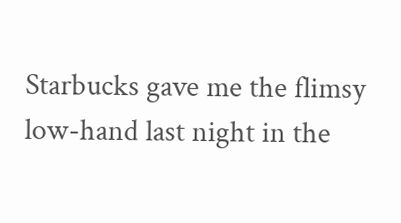Starbucks gave me the flimsy low-hand last night in the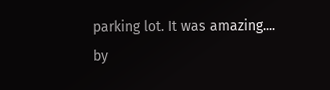parking lot. It was amazing....
by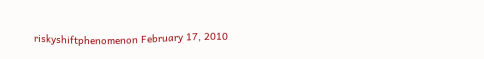riskyshiftphenomenon February 17, 2010